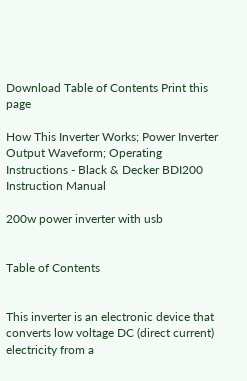Download Table of Contents Print this page

How This Inverter Works; Power Inverter Output Waveform; Operating Instructions - Black & Decker BDI200 Instruction Manual

200w power inverter with usb


Table of Contents


This inverter is an electronic device that converts low voltage DC (direct current) electricity from a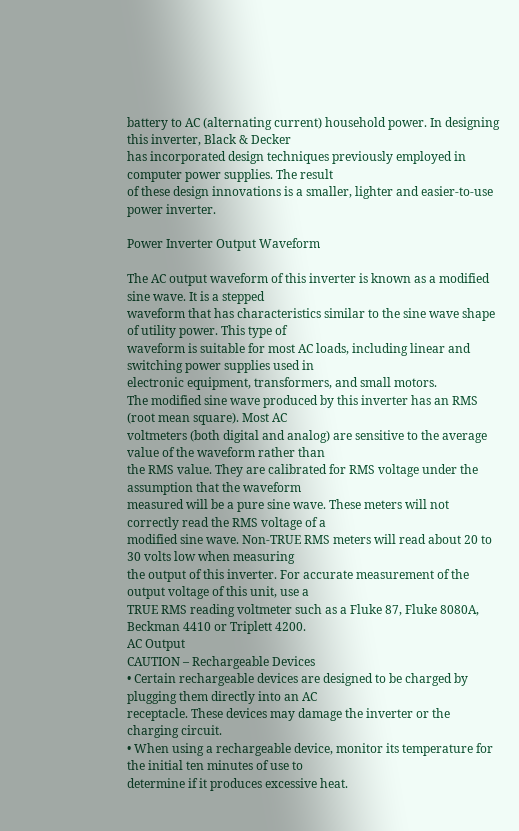battery to AC (alternating current) household power. In designing this inverter, Black & Decker
has incorporated design techniques previously employed in computer power supplies. The result
of these design innovations is a smaller, lighter and easier-to-use power inverter.

Power Inverter Output Waveform

The AC output waveform of this inverter is known as a modified sine wave. It is a stepped
waveform that has characteristics similar to the sine wave shape of utility power. This type of
waveform is suitable for most AC loads, including linear and switching power supplies used in
electronic equipment, transformers, and small motors.
The modified sine wave produced by this inverter has an RMS (root mean square). Most AC
voltmeters (both digital and analog) are sensitive to the average value of the waveform rather than
the RMS value. They are calibrated for RMS voltage under the assumption that the waveform
measured will be a pure sine wave. These meters will not correctly read the RMS voltage of a
modified sine wave. Non-TRUE RMS meters will read about 20 to 30 volts low when measuring
the output of this inverter. For accurate measurement of the output voltage of this unit, use a
TRUE RMS reading voltmeter such as a Fluke 87, Fluke 8080A, Beckman 4410 or Triplett 4200.
AC Output
CAUTION – Rechargeable Devices
• Certain rechargeable devices are designed to be charged by plugging them directly into an AC
receptacle. These devices may damage the inverter or the charging circuit.
• When using a rechargeable device, monitor its temperature for the initial ten minutes of use to
determine if it produces excessive heat.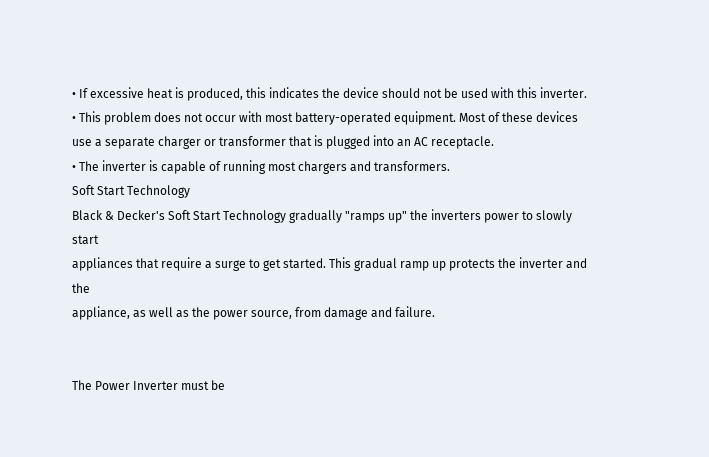• If excessive heat is produced, this indicates the device should not be used with this inverter.
• This problem does not occur with most battery-operated equipment. Most of these devices
use a separate charger or transformer that is plugged into an AC receptacle.
• The inverter is capable of running most chargers and transformers.
Soft Start Technology
Black & Decker's Soft Start Technology gradually "ramps up" the inverters power to slowly start
appliances that require a surge to get started. This gradual ramp up protects the inverter and the
appliance, as well as the power source, from damage and failure.


The Power Inverter must be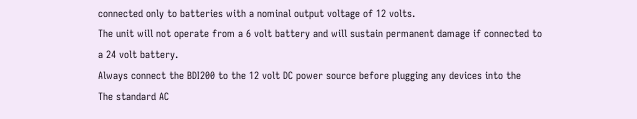connected only to batteries with a nominal output voltage of 12 volts.
The unit will not operate from a 6 volt battery and will sustain permanent damage if connected to
a 24 volt battery.
Always connect the BDI200 to the 12 volt DC power source before plugging any devices into the
The standard AC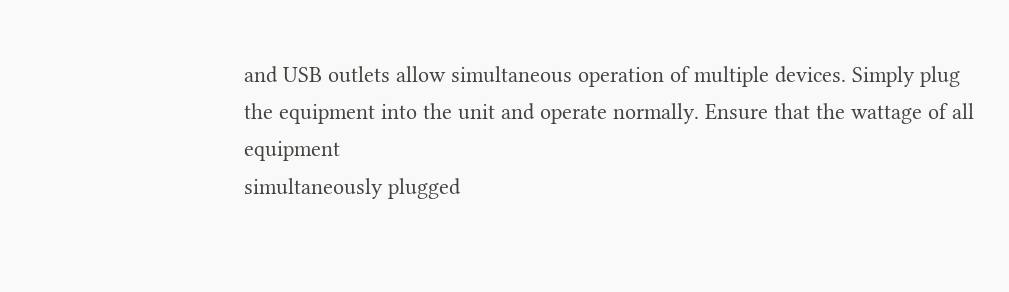and USB outlets allow simultaneous operation of multiple devices. Simply plug
the equipment into the unit and operate normally. Ensure that the wattage of all equipment
simultaneously plugged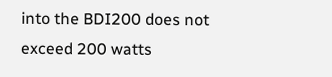into the BDI200 does not exceed 200 watts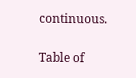continuous.


Table of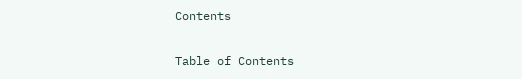Contents

Table of Contents